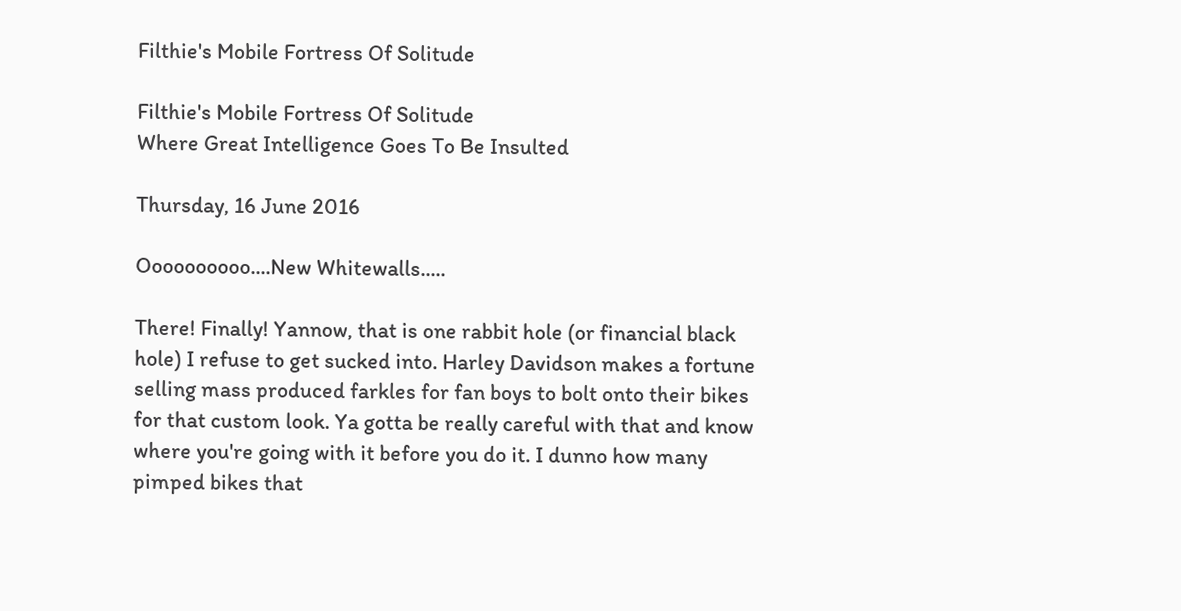Filthie's Mobile Fortress Of Solitude

Filthie's Mobile Fortress Of Solitude
Where Great Intelligence Goes To Be Insulted

Thursday, 16 June 2016

Oooooooooo....New Whitewalls.....

There! Finally! Yannow, that is one rabbit hole (or financial black hole) I refuse to get sucked into. Harley Davidson makes a fortune selling mass produced farkles for fan boys to bolt onto their bikes for that custom look. Ya gotta be really careful with that and know where you're going with it before you do it. I dunno how many pimped bikes that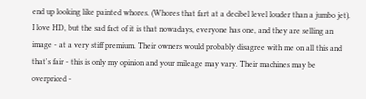end up looking like painted whores. (Whores that fart at a decibel level louder than a jumbo jet). I love HD, but the sad fact of it is that nowadays, everyone has one, and they are selling an image - at a very stiff premium. Their owners would probably disagree with me on all this and that's fair - this is only my opinion and your mileage may vary. Their machines may be overpriced -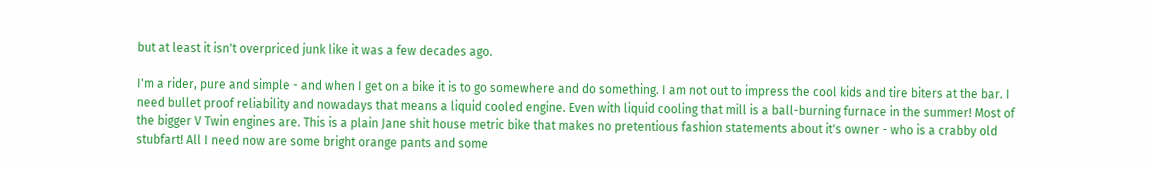but at least it isn't overpriced junk like it was a few decades ago.

I'm a rider, pure and simple - and when I get on a bike it is to go somewhere and do something. I am not out to impress the cool kids and tire biters at the bar. I need bullet proof reliability and nowadays that means a liquid cooled engine. Even with liquid cooling that mill is a ball-burning furnace in the summer! Most of the bigger V Twin engines are. This is a plain Jane shit house metric bike that makes no pretentious fashion statements about it's owner - who is a crabby old stubfart! All I need now are some bright orange pants and some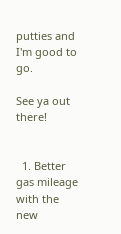putties and I'm good to go.

See ya out there!


  1. Better gas mileage with the new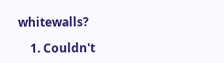whitewalls?

    1. Couldn't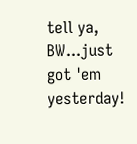tell ya, BW...just got 'em yesterday!